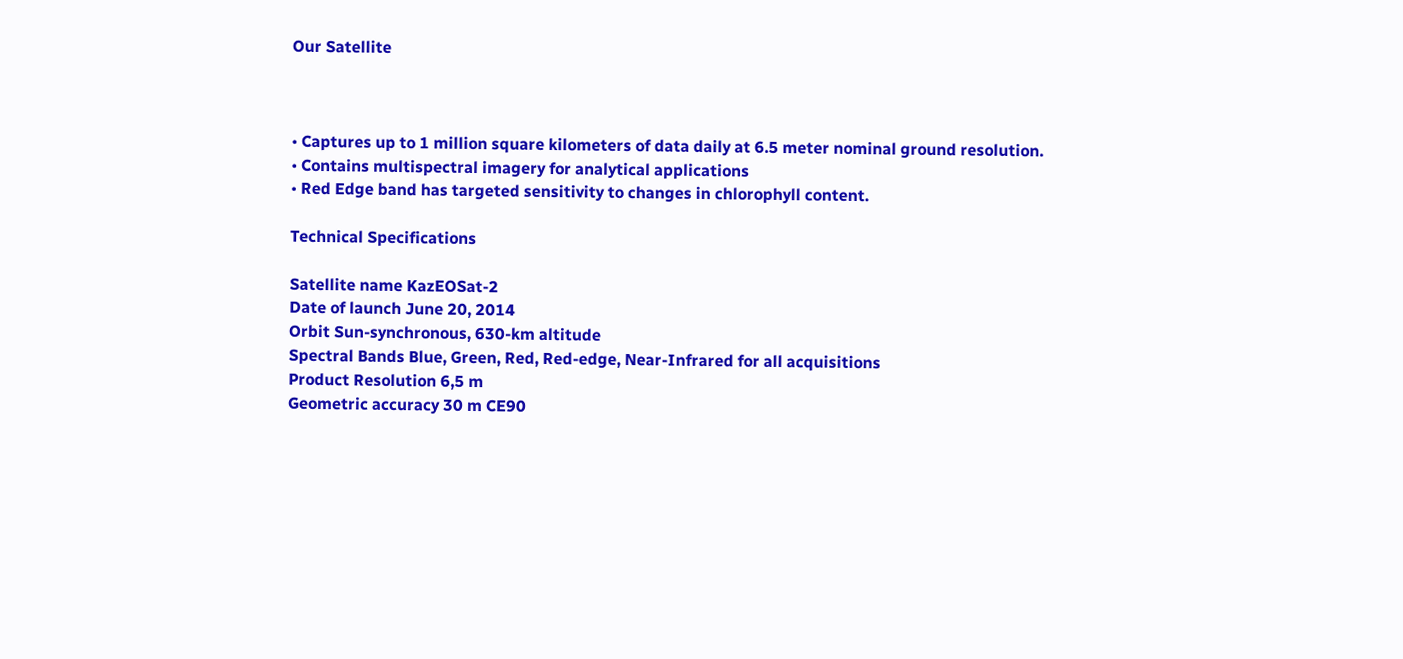Our Satellite



• Captures up to 1 million square kilometers of data daily at 6.5 meter nominal ground resolution.
• Contains multispectral imagery for analytical applications
• Red Edge band has targeted sensitivity to changes in chlorophyll content.

Technical Specifications

Satellite name KazEOSat-2
Date of launch June 20, 2014
Orbit Sun-synchronous, 630-km altitude
Spectral Bands Blue, Green, Red, Red-edge, Near-Infrared for all acquisitions
Product Resolution 6,5 m
Geometric accuracy 30 m CE90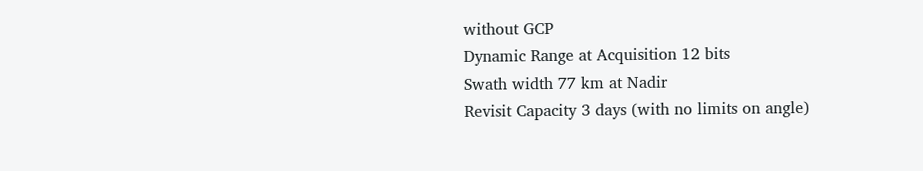without GCP
Dynamic Range at Acquisition 12 bits
Swath width 77 km at Nadir
Revisit Capacity 3 days (with no limits on angle)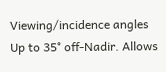Viewing/incidence angles Up to 35° off-Nadir. Allows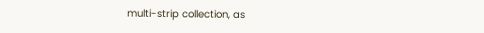multi-strip collection, as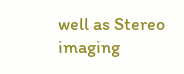well as Stereo imaging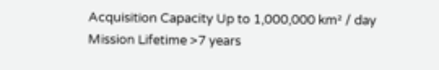Acquisition Capacity Up to 1,000,000 km² / day
Mission Lifetime >7 years